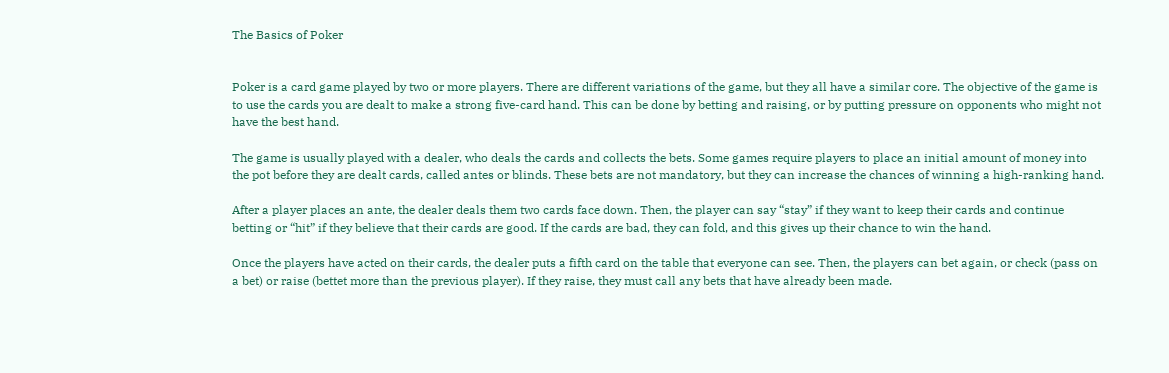The Basics of Poker


Poker is a card game played by two or more players. There are different variations of the game, but they all have a similar core. The objective of the game is to use the cards you are dealt to make a strong five-card hand. This can be done by betting and raising, or by putting pressure on opponents who might not have the best hand.

The game is usually played with a dealer, who deals the cards and collects the bets. Some games require players to place an initial amount of money into the pot before they are dealt cards, called antes or blinds. These bets are not mandatory, but they can increase the chances of winning a high-ranking hand.

After a player places an ante, the dealer deals them two cards face down. Then, the player can say “stay” if they want to keep their cards and continue betting or “hit” if they believe that their cards are good. If the cards are bad, they can fold, and this gives up their chance to win the hand.

Once the players have acted on their cards, the dealer puts a fifth card on the table that everyone can see. Then, the players can bet again, or check (pass on a bet) or raise (bettet more than the previous player). If they raise, they must call any bets that have already been made.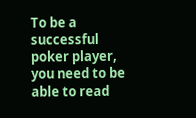To be a successful poker player, you need to be able to read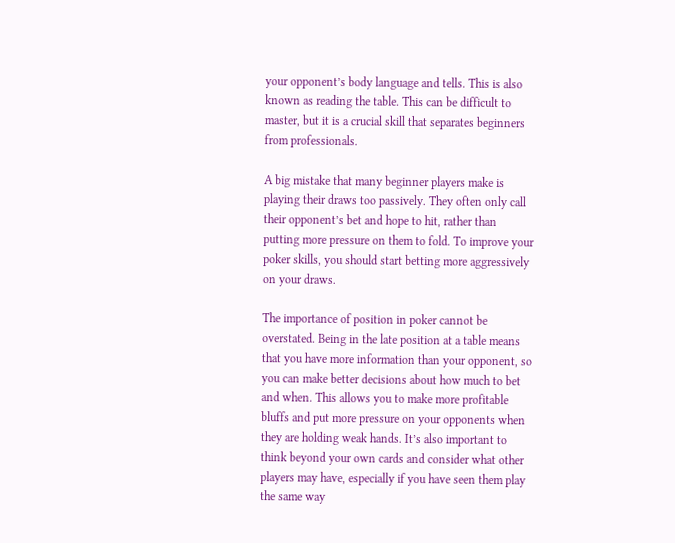your opponent’s body language and tells. This is also known as reading the table. This can be difficult to master, but it is a crucial skill that separates beginners from professionals.

A big mistake that many beginner players make is playing their draws too passively. They often only call their opponent’s bet and hope to hit, rather than putting more pressure on them to fold. To improve your poker skills, you should start betting more aggressively on your draws.

The importance of position in poker cannot be overstated. Being in the late position at a table means that you have more information than your opponent, so you can make better decisions about how much to bet and when. This allows you to make more profitable bluffs and put more pressure on your opponents when they are holding weak hands. It’s also important to think beyond your own cards and consider what other players may have, especially if you have seen them play the same way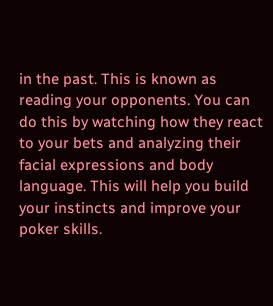in the past. This is known as reading your opponents. You can do this by watching how they react to your bets and analyzing their facial expressions and body language. This will help you build your instincts and improve your poker skills.